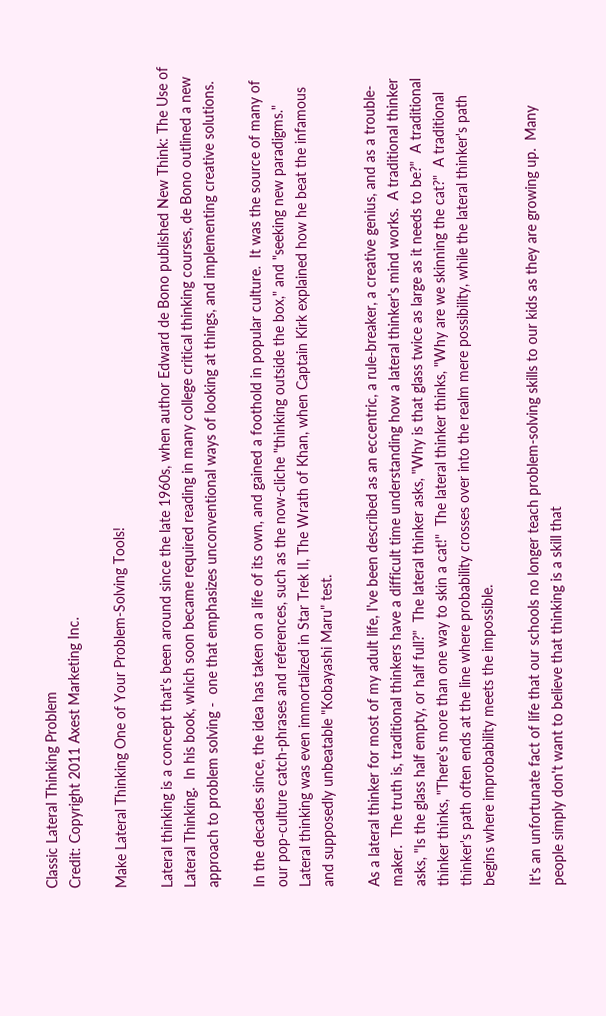Classic Lateral Thinking Problem
Credit: Copyright 2011 Axest Marketing Inc.

Make Lateral Thinking One of Your Problem-Solving Tools!

Lateral thinking is a concept that's been around since the late 1960s, when author Edward de Bono published New Think: The Use of Lateral Thinking.  In his book, which soon became required reading in many college critical thinking courses, de Bono outlined a new approach to problem solving -  one that emphasizes unconventional ways of looking at things, and implementing creative solutions.

In the decades since, the idea has taken on a life of its own, and gained a foothold in popular culture.  It was the source of many of our pop-culture catch-phrases and references, such as the now-cliche "thinking outside the box," and "seeking new paradigms."  Lateral thinking was even immortalized in Star Trek II, The Wrath of Khan, when Captain Kirk explained how he beat the infamous and supposedly unbeatable "Kobayashi Maru" test.

As a lateral thinker for most of my adult life, I've been described as an eccentric, a rule-breaker, a creative genius, and as a trouble-maker.  The truth is, traditional thinkers have a difficult time understanding how a lateral thinker's mind works.  A traditional thinker asks, "Is the glass half empty, or half full?"  The lateral thinker asks, "Why is that glass twice as large as it needs to be?"  A traditional thinker thinks, "There's more than one way to skin a cat!"  The lateral thinker thinks, "Why are we skinning the cat?"  A traditional thinker's path often ends at the line where probability crosses over into the realm mere possibility, while the lateral thinker's path begins where improbability meets the impossible.

It's an unfortunate fact of life that our schools no longer teach problem-solving skills to our kids as they are growing up.  Many people simply don't want to believe that thinking is a skill that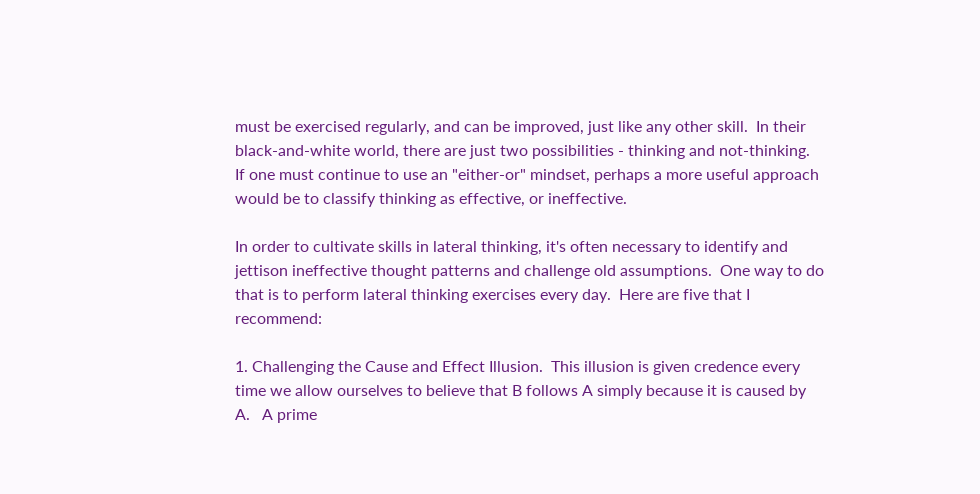must be exercised regularly, and can be improved, just like any other skill.  In their black-and-white world, there are just two possibilities - thinking and not-thinking.  If one must continue to use an "either-or" mindset, perhaps a more useful approach would be to classify thinking as effective, or ineffective.

In order to cultivate skills in lateral thinking, it's often necessary to identify and jettison ineffective thought patterns and challenge old assumptions.  One way to do that is to perform lateral thinking exercises every day.  Here are five that I  recommend:

1. Challenging the Cause and Effect Illusion.  This illusion is given credence every time we allow ourselves to believe that B follows A simply because it is caused by A.   A prime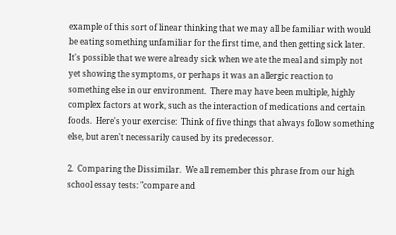example of this sort of linear thinking that we may all be familiar with would be eating something unfamiliar for the first time, and then getting sick later.  It's possible that we were already sick when we ate the meal and simply not yet showing the symptoms, or perhaps it was an allergic reaction to something else in our environment.  There may have been multiple, highly complex factors at work, such as the interaction of medications and certain foods.  Here's your exercise:  Think of five things that always follow something else, but aren't necessarily caused by its predecessor.

2.  Comparing the Dissimilar.  We all remember this phrase from our high school essay tests: "compare and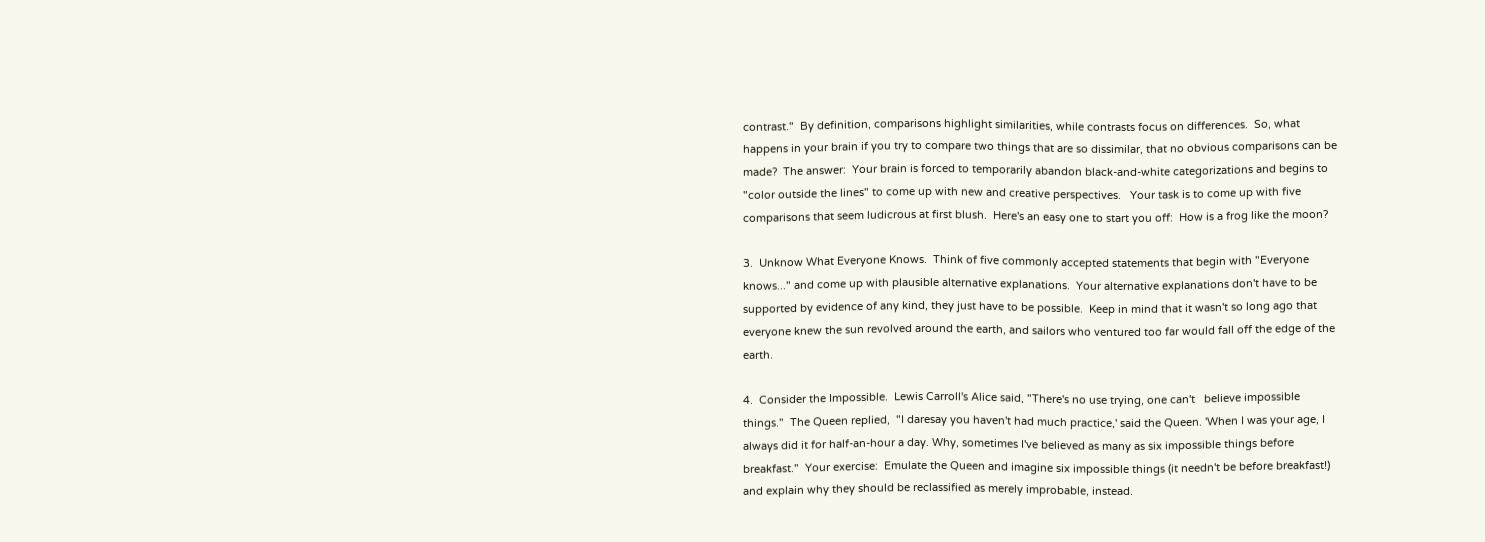contrast."  By definition, comparisons highlight similarities, while contrasts focus on differences.  So, what happens in your brain if you try to compare two things that are so dissimilar, that no obvious comparisons can be made?  The answer:  Your brain is forced to temporarily abandon black-and-white categorizations and begins to "color outside the lines" to come up with new and creative perspectives.   Your task is to come up with five comparisons that seem ludicrous at first blush.  Here's an easy one to start you off:  How is a frog like the moon?

3.  Unknow What Everyone Knows.  Think of five commonly accepted statements that begin with "Everyone knows..." and come up with plausible alternative explanations.  Your alternative explanations don't have to be supported by evidence of any kind, they just have to be possible.  Keep in mind that it wasn't so long ago that everyone knew the sun revolved around the earth, and sailors who ventured too far would fall off the edge of the earth.

4.  Consider the Impossible.  Lewis Carroll's Alice said, "There's no use trying, one can't   believe impossible things."  The Queen replied,  "I daresay you haven't had much practice,' said the Queen. 'When I was your age, I always did it for half-an-hour a day. Why, sometimes I've believed as many as six impossible things before breakfast."  Your exercise:  Emulate the Queen and imagine six impossible things (it needn't be before breakfast!) and explain why they should be reclassified as merely improbable, instead.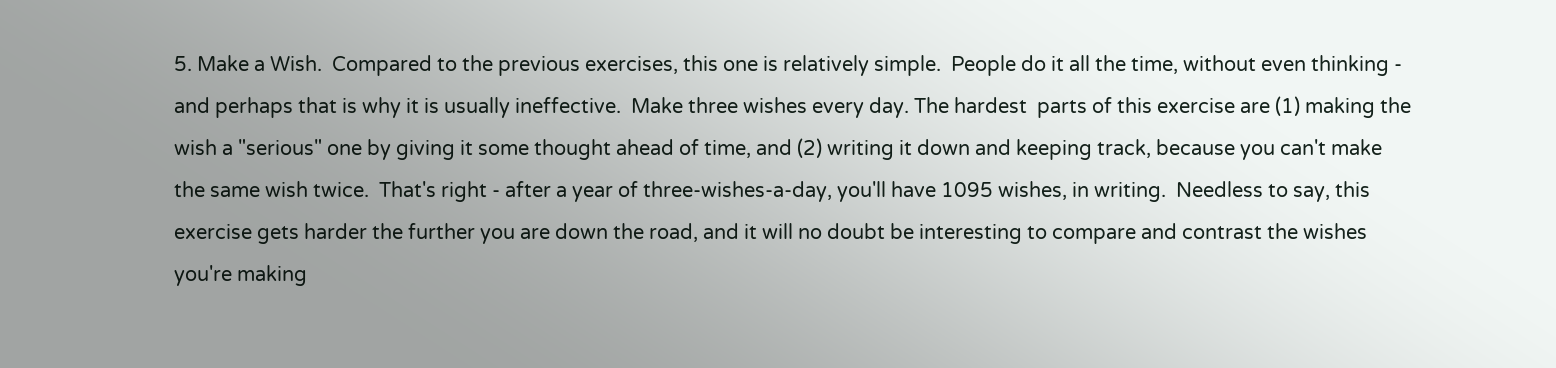5. Make a Wish.  Compared to the previous exercises, this one is relatively simple.  People do it all the time, without even thinking - and perhaps that is why it is usually ineffective.  Make three wishes every day. The hardest  parts of this exercise are (1) making the wish a "serious" one by giving it some thought ahead of time, and (2) writing it down and keeping track, because you can't make the same wish twice.  That's right - after a year of three-wishes-a-day, you'll have 1095 wishes, in writing.  Needless to say, this exercise gets harder the further you are down the road, and it will no doubt be interesting to compare and contrast the wishes you're making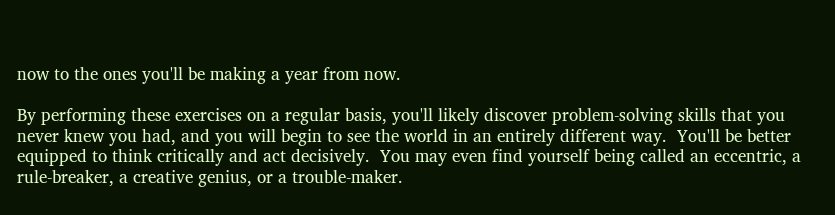now to the ones you'll be making a year from now.

By performing these exercises on a regular basis, you'll likely discover problem-solving skills that you never knew you had, and you will begin to see the world in an entirely different way.  You'll be better equipped to think critically and act decisively.  You may even find yourself being called an eccentric, a rule-breaker, a creative genius, or a trouble-maker.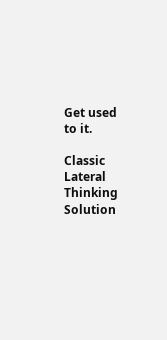Get used to it.

Classic Lateral Thinking Solution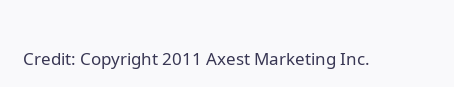Credit: Copyright 2011 Axest Marketing Inc.